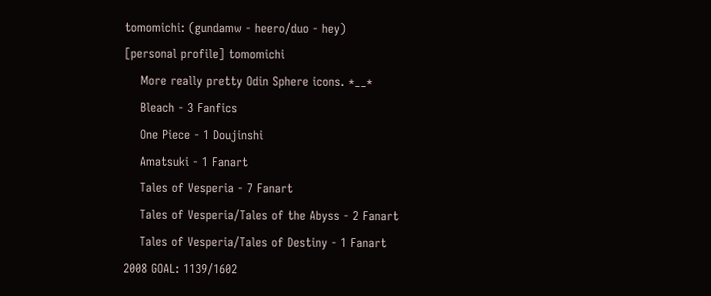tomomichi: (gundamw - heero/duo - hey)
[personal profile] tomomichi
    More really pretty Odin Sphere icons. *__*
    Bleach - 3 Fanfics
    One Piece - 1 Doujinshi
    Amatsuki - 1 Fanart
    Tales of Vesperia - 7 Fanart
    Tales of Vesperia/Tales of the Abyss - 2 Fanart
    Tales of Vesperia/Tales of Destiny - 1 Fanart
2008 GOAL: 1139/1602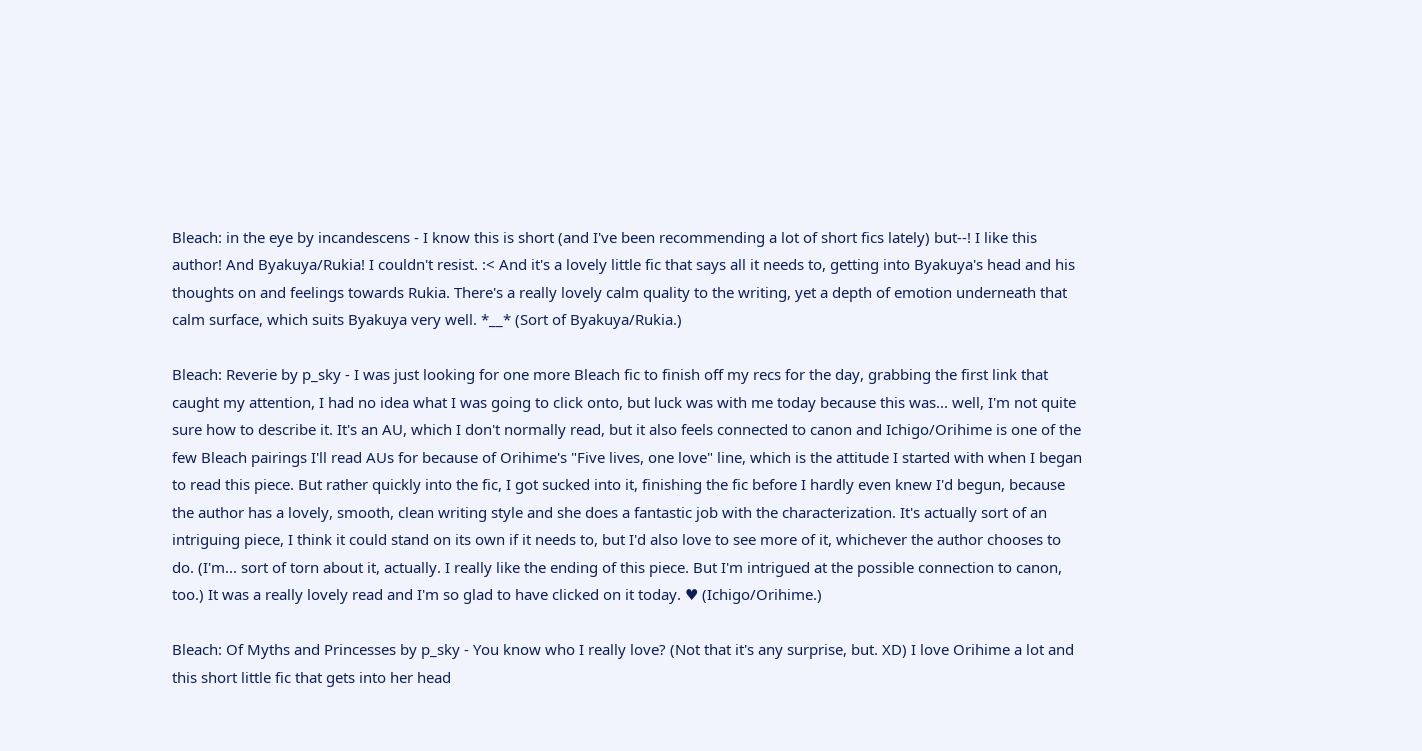Bleach: in the eye by incandescens - I know this is short (and I've been recommending a lot of short fics lately) but--! I like this author! And Byakuya/Rukia! I couldn't resist. :< And it's a lovely little fic that says all it needs to, getting into Byakuya's head and his thoughts on and feelings towards Rukia. There's a really lovely calm quality to the writing, yet a depth of emotion underneath that calm surface, which suits Byakuya very well. *__* (Sort of Byakuya/Rukia.)

Bleach: Reverie by p_sky - I was just looking for one more Bleach fic to finish off my recs for the day, grabbing the first link that caught my attention, I had no idea what I was going to click onto, but luck was with me today because this was... well, I'm not quite sure how to describe it. It's an AU, which I don't normally read, but it also feels connected to canon and Ichigo/Orihime is one of the few Bleach pairings I'll read AUs for because of Orihime's "Five lives, one love" line, which is the attitude I started with when I began to read this piece. But rather quickly into the fic, I got sucked into it, finishing the fic before I hardly even knew I'd begun, because the author has a lovely, smooth, clean writing style and she does a fantastic job with the characterization. It's actually sort of an intriguing piece, I think it could stand on its own if it needs to, but I'd also love to see more of it, whichever the author chooses to do. (I'm... sort of torn about it, actually. I really like the ending of this piece. But I'm intrigued at the possible connection to canon, too.) It was a really lovely read and I'm so glad to have clicked on it today. ♥ (Ichigo/Orihime.)

Bleach: Of Myths and Princesses by p_sky - You know who I really love? (Not that it's any surprise, but. XD) I love Orihime a lot and this short little fic that gets into her head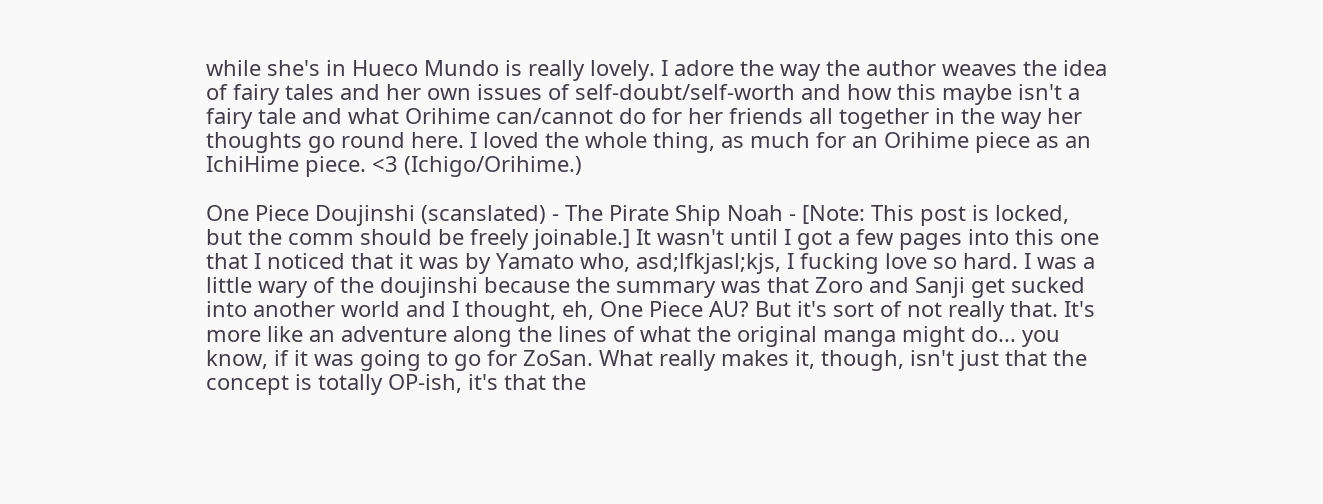while she's in Hueco Mundo is really lovely. I adore the way the author weaves the idea of fairy tales and her own issues of self-doubt/self-worth and how this maybe isn't a fairy tale and what Orihime can/cannot do for her friends all together in the way her thoughts go round here. I loved the whole thing, as much for an Orihime piece as an IchiHime piece. <3 (Ichigo/Orihime.)

One Piece Doujinshi (scanslated) - The Pirate Ship Noah - [Note: This post is locked, but the comm should be freely joinable.] It wasn't until I got a few pages into this one that I noticed that it was by Yamato who, asd;lfkjasl;kjs, I fucking love so hard. I was a little wary of the doujinshi because the summary was that Zoro and Sanji get sucked into another world and I thought, eh, One Piece AU? But it's sort of not really that. It's more like an adventure along the lines of what the original manga might do... you know, if it was going to go for ZoSan. What really makes it, though, isn't just that the concept is totally OP-ish, it's that the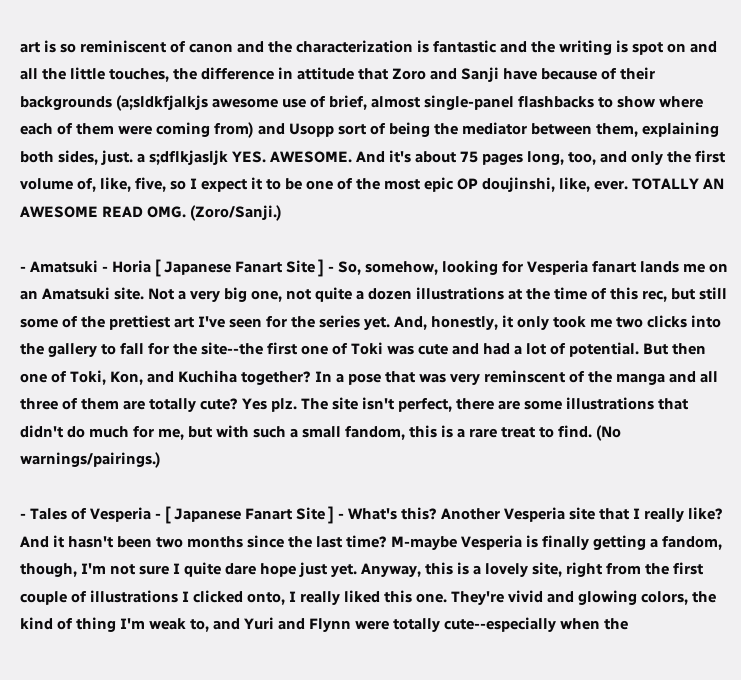art is so reminiscent of canon and the characterization is fantastic and the writing is spot on and all the little touches, the difference in attitude that Zoro and Sanji have because of their backgrounds (a;sldkfjalkjs awesome use of brief, almost single-panel flashbacks to show where each of them were coming from) and Usopp sort of being the mediator between them, explaining both sides, just. a s;dflkjasljk YES. AWESOME. And it's about 75 pages long, too, and only the first volume of, like, five, so I expect it to be one of the most epic OP doujinshi, like, ever. TOTALLY AN AWESOME READ OMG. (Zoro/Sanji.)

- Amatsuki - Horia [ Japanese Fanart Site ] - So, somehow, looking for Vesperia fanart lands me on an Amatsuki site. Not a very big one, not quite a dozen illustrations at the time of this rec, but still some of the prettiest art I've seen for the series yet. And, honestly, it only took me two clicks into the gallery to fall for the site--the first one of Toki was cute and had a lot of potential. But then one of Toki, Kon, and Kuchiha together? In a pose that was very reminscent of the manga and all three of them are totally cute? Yes plz. The site isn't perfect, there are some illustrations that didn't do much for me, but with such a small fandom, this is a rare treat to find. (No warnings/pairings.)

- Tales of Vesperia - [ Japanese Fanart Site ] - What's this? Another Vesperia site that I really like? And it hasn't been two months since the last time? M-maybe Vesperia is finally getting a fandom, though, I'm not sure I quite dare hope just yet. Anyway, this is a lovely site, right from the first couple of illustrations I clicked onto, I really liked this one. They're vivid and glowing colors, the kind of thing I'm weak to, and Yuri and Flynn were totally cute--especially when the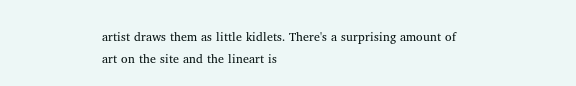artist draws them as little kidlets. There's a surprising amount of art on the site and the lineart is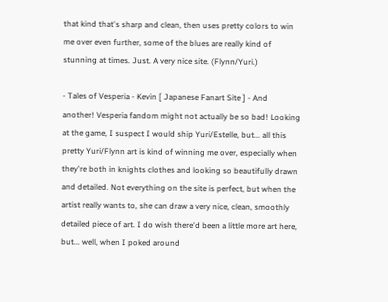that kind that's sharp and clean, then uses pretty colors to win me over even further, some of the blues are really kind of stunning at times. Just. A very nice site. (Flynn/Yuri.)

- Tales of Vesperia - Kevin [ Japanese Fanart Site ] - And another! Vesperia fandom might not actually be so bad! Looking at the game, I suspect I would ship Yuri/Estelle, but... all this pretty Yuri/Flynn art is kind of winning me over, especially when they're both in knights clothes and looking so beautifully drawn and detailed. Not everything on the site is perfect, but when the artist really wants to, she can draw a very nice, clean, smoothly detailed piece of art. I do wish there'd been a little more art here, but... well, when I poked around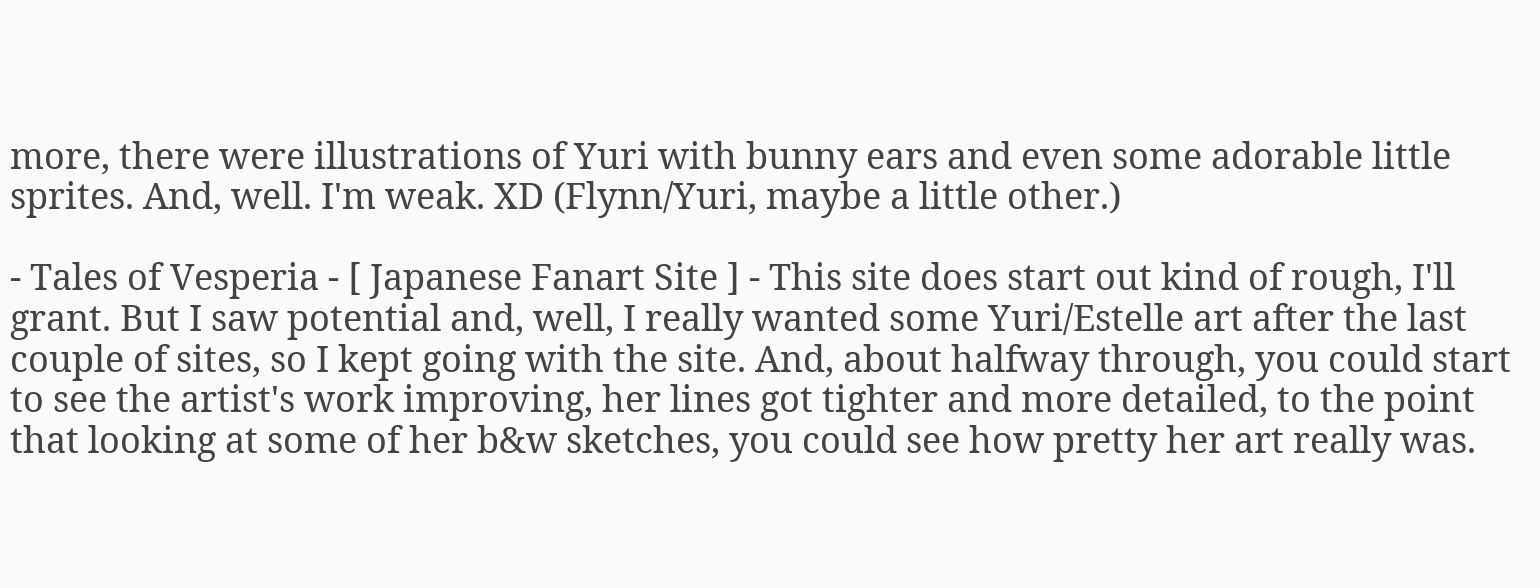more, there were illustrations of Yuri with bunny ears and even some adorable little sprites. And, well. I'm weak. XD (Flynn/Yuri, maybe a little other.)

- Tales of Vesperia - [ Japanese Fanart Site ] - This site does start out kind of rough, I'll grant. But I saw potential and, well, I really wanted some Yuri/Estelle art after the last couple of sites, so I kept going with the site. And, about halfway through, you could start to see the artist's work improving, her lines got tighter and more detailed, to the point that looking at some of her b&w sketches, you could see how pretty her art really was.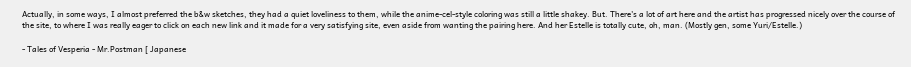Actually, in some ways, I almost preferred the b&w sketches, they had a quiet loveliness to them, while the anime-cel-style coloring was still a little shakey. But. There's a lot of art here and the artist has progressed nicely over the course of the site, to where I was really eager to click on each new link and it made for a very satisfying site, even aside from wanting the pairing here. And her Estelle is totally cute, oh, man. (Mostly gen, some Yuri/Estelle.)

- Tales of Vesperia - Mr.Postman [ Japanese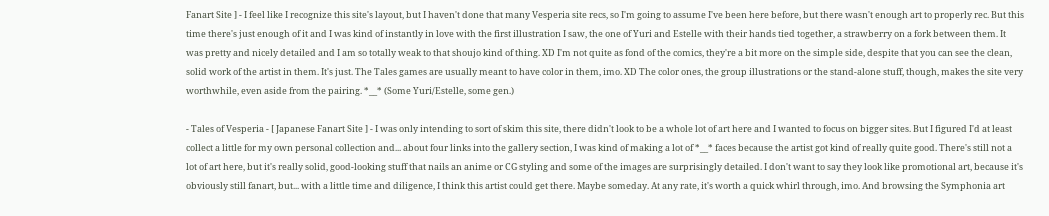Fanart Site ] - I feel like I recognize this site's layout, but I haven't done that many Vesperia site recs, so I'm going to assume I've been here before, but there wasn't enough art to properly rec. But this time there's just enough of it and I was kind of instantly in love with the first illustration I saw, the one of Yuri and Estelle with their hands tied together, a strawberry on a fork between them. It was pretty and nicely detailed and I am so totally weak to that shoujo kind of thing. XD I'm not quite as fond of the comics, they're a bit more on the simple side, despite that you can see the clean, solid work of the artist in them. It's just. The Tales games are usually meant to have color in them, imo. XD The color ones, the group illustrations or the stand-alone stuff, though, makes the site very worthwhile, even aside from the pairing. *__* (Some Yuri/Estelle, some gen.)

- Tales of Vesperia - [ Japanese Fanart Site ] - I was only intending to sort of skim this site, there didn't look to be a whole lot of art here and I wanted to focus on bigger sites. But I figured I'd at least collect a little for my own personal collection and... about four links into the gallery section, I was kind of making a lot of *__* faces because the artist got kind of really quite good. There's still not a lot of art here, but it's really solid, good-looking stuff that nails an anime or CG styling and some of the images are surprisingly detailed. I don't want to say they look like promotional art, because it's obviously still fanart, but... with a little time and diligence, I think this artist could get there. Maybe someday. At any rate, it's worth a quick whirl through, imo. And browsing the Symphonia art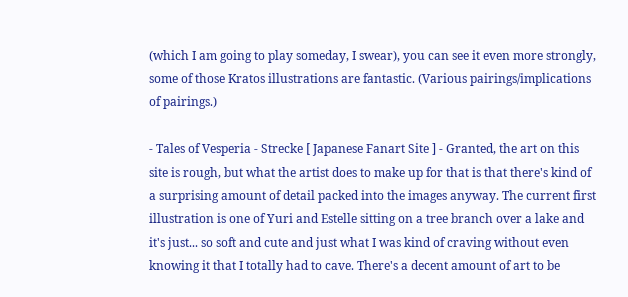(which I am going to play someday, I swear), you can see it even more strongly, some of those Kratos illustrations are fantastic. (Various pairings/implications of pairings.)

- Tales of Vesperia - Strecke [ Japanese Fanart Site ] - Granted, the art on this site is rough, but what the artist does to make up for that is that there's kind of a surprising amount of detail packed into the images anyway. The current first illustration is one of Yuri and Estelle sitting on a tree branch over a lake and it's just... so soft and cute and just what I was kind of craving without even knowing it that I totally had to cave. There's a decent amount of art to be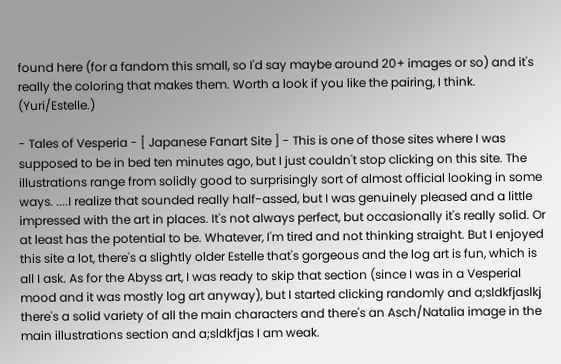found here (for a fandom this small, so I'd say maybe around 20+ images or so) and it's really the coloring that makes them. Worth a look if you like the pairing, I think. (Yuri/Estelle.)

- Tales of Vesperia - [ Japanese Fanart Site ] - This is one of those sites where I was supposed to be in bed ten minutes ago, but I just couldn't stop clicking on this site. The illustrations range from solidly good to surprisingly sort of almost official looking in some ways. ....I realize that sounded really half-assed, but I was genuinely pleased and a little impressed with the art in places. It's not always perfect, but occasionally it's really solid. Or at least has the potential to be. Whatever, I'm tired and not thinking straight. But I enjoyed this site a lot, there's a slightly older Estelle that's gorgeous and the log art is fun, which is all I ask. As for the Abyss art, I was ready to skip that section (since I was in a Vesperial mood and it was mostly log art anyway), but I started clicking randomly and a;sldkfjaslkj there's a solid variety of all the main characters and there's an Asch/Natalia image in the main illustrations section and a;sldkfjas I am weak.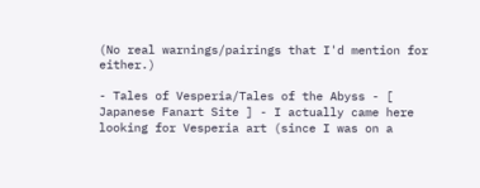(No real warnings/pairings that I'd mention for either.)

- Tales of Vesperia/Tales of the Abyss - [ Japanese Fanart Site ] - I actually came here looking for Vesperia art (since I was on a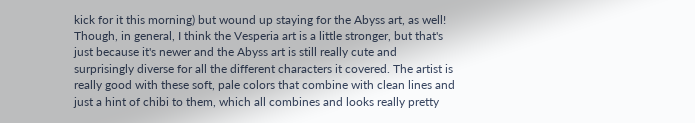kick for it this morning) but wound up staying for the Abyss art, as well! Though, in general, I think the Vesperia art is a little stronger, but that's just because it's newer and the Abyss art is still really cute and surprisingly diverse for all the different characters it covered. The artist is really good with these soft, pale colors that combine with clean lines and just a hint of chibi to them, which all combines and looks really pretty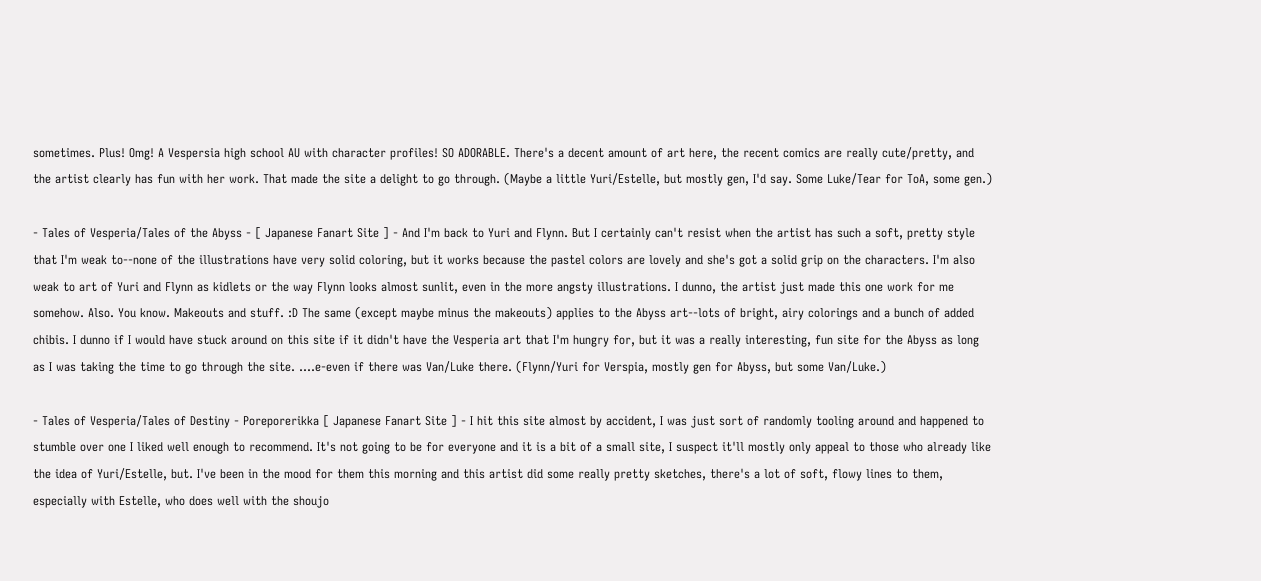sometimes. Plus! Omg! A Vespersia high school AU with character profiles! SO ADORABLE. There's a decent amount of art here, the recent comics are really cute/pretty, and the artist clearly has fun with her work. That made the site a delight to go through. (Maybe a little Yuri/Estelle, but mostly gen, I'd say. Some Luke/Tear for ToA, some gen.)

- Tales of Vesperia/Tales of the Abyss - [ Japanese Fanart Site ] - And I'm back to Yuri and Flynn. But I certainly can't resist when the artist has such a soft, pretty style that I'm weak to--none of the illustrations have very solid coloring, but it works because the pastel colors are lovely and she's got a solid grip on the characters. I'm also weak to art of Yuri and Flynn as kidlets or the way Flynn looks almost sunlit, even in the more angsty illustrations. I dunno, the artist just made this one work for me somehow. Also. You know. Makeouts and stuff. :D The same (except maybe minus the makeouts) applies to the Abyss art--lots of bright, airy colorings and a bunch of added chibis. I dunno if I would have stuck around on this site if it didn't have the Vesperia art that I'm hungry for, but it was a really interesting, fun site for the Abyss as long as I was taking the time to go through the site. ....e-even if there was Van/Luke there. (Flynn/Yuri for Verspia, mostly gen for Abyss, but some Van/Luke.)

- Tales of Vesperia/Tales of Destiny - Poreporerikka [ Japanese Fanart Site ] - I hit this site almost by accident, I was just sort of randomly tooling around and happened to stumble over one I liked well enough to recommend. It's not going to be for everyone and it is a bit of a small site, I suspect it'll mostly only appeal to those who already like the idea of Yuri/Estelle, but. I've been in the mood for them this morning and this artist did some really pretty sketches, there's a lot of soft, flowy lines to them, especially with Estelle, who does well with the shoujo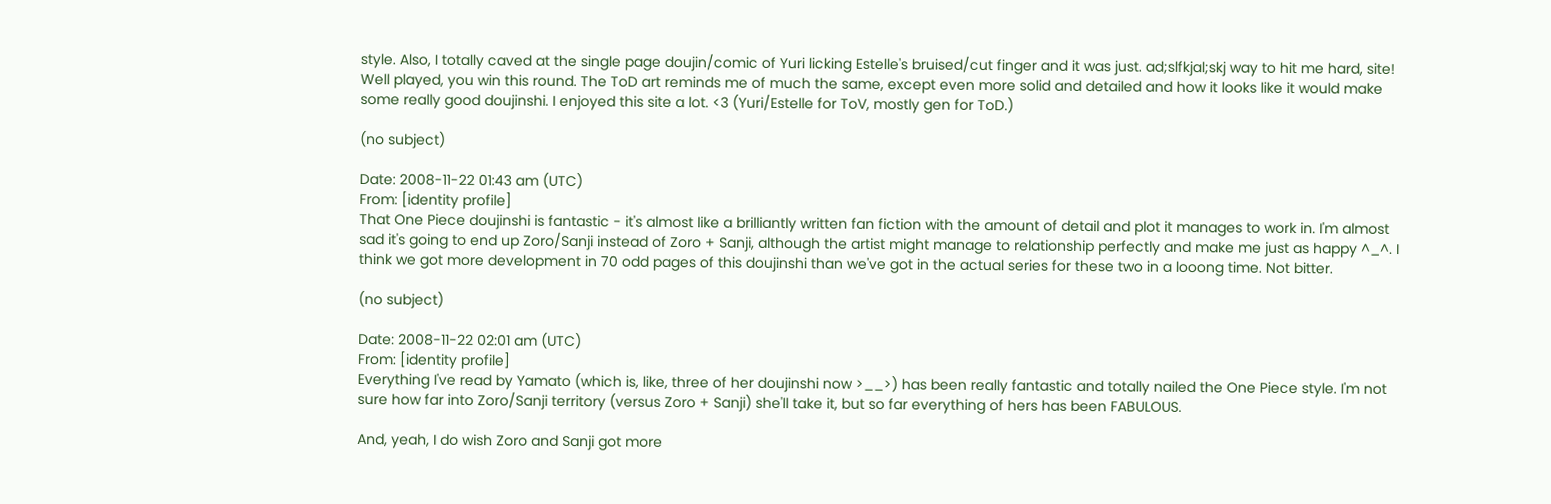style. Also, I totally caved at the single page doujin/comic of Yuri licking Estelle's bruised/cut finger and it was just. ad;slfkjal;skj way to hit me hard, site! Well played, you win this round. The ToD art reminds me of much the same, except even more solid and detailed and how it looks like it would make some really good doujinshi. I enjoyed this site a lot. <3 (Yuri/Estelle for ToV, mostly gen for ToD.)

(no subject)

Date: 2008-11-22 01:43 am (UTC)
From: [identity profile]
That One Piece doujinshi is fantastic - it's almost like a brilliantly written fan fiction with the amount of detail and plot it manages to work in. I'm almost sad it's going to end up Zoro/Sanji instead of Zoro + Sanji, although the artist might manage to relationship perfectly and make me just as happy ^_^. I think we got more development in 70 odd pages of this doujinshi than we've got in the actual series for these two in a looong time. Not bitter.

(no subject)

Date: 2008-11-22 02:01 am (UTC)
From: [identity profile]
Everything I've read by Yamato (which is, like, three of her doujinshi now >__>) has been really fantastic and totally nailed the One Piece style. I'm not sure how far into Zoro/Sanji territory (versus Zoro + Sanji) she'll take it, but so far everything of hers has been FABULOUS.

And, yeah, I do wish Zoro and Sanji got more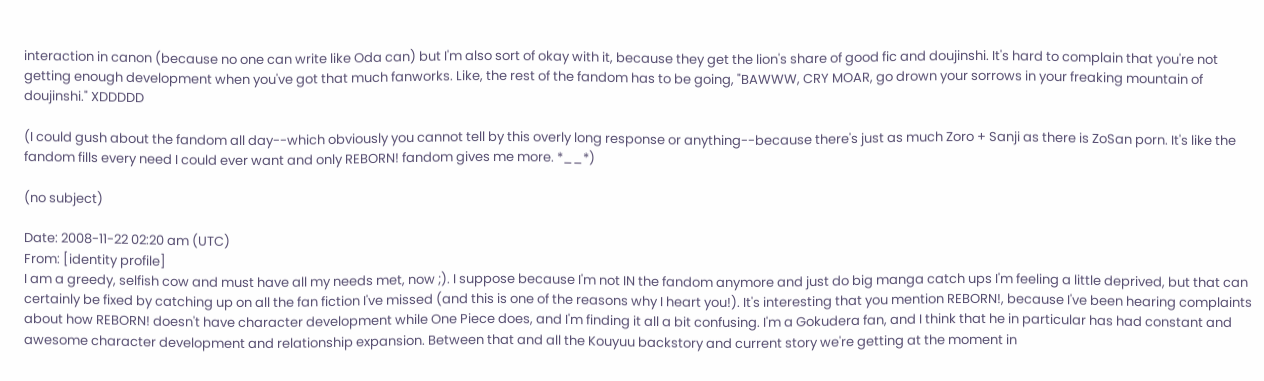interaction in canon (because no one can write like Oda can) but I'm also sort of okay with it, because they get the lion's share of good fic and doujinshi. It's hard to complain that you're not getting enough development when you've got that much fanworks. Like, the rest of the fandom has to be going, "BAWWW, CRY MOAR, go drown your sorrows in your freaking mountain of doujinshi." XDDDDD

(I could gush about the fandom all day--which obviously you cannot tell by this overly long response or anything--because there's just as much Zoro + Sanji as there is ZoSan porn. It's like the fandom fills every need I could ever want and only REBORN! fandom gives me more. *__*)

(no subject)

Date: 2008-11-22 02:20 am (UTC)
From: [identity profile]
I am a greedy, selfish cow and must have all my needs met, now ;). I suppose because I'm not IN the fandom anymore and just do big manga catch ups I'm feeling a little deprived, but that can certainly be fixed by catching up on all the fan fiction I've missed (and this is one of the reasons why I heart you!). It's interesting that you mention REBORN!, because I've been hearing complaints about how REBORN! doesn't have character development while One Piece does, and I'm finding it all a bit confusing. I'm a Gokudera fan, and I think that he in particular has had constant and awesome character development and relationship expansion. Between that and all the Kouyuu backstory and current story we're getting at the moment in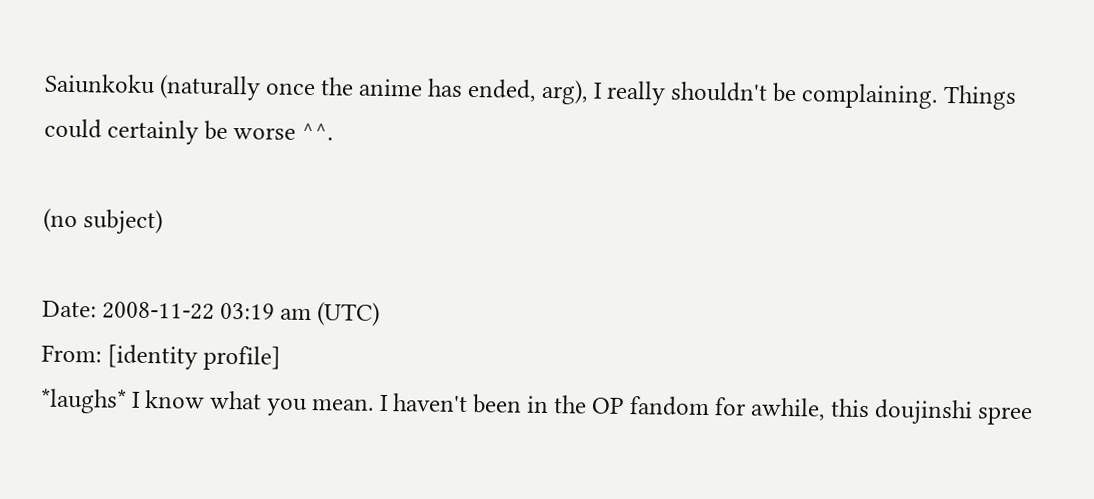Saiunkoku (naturally once the anime has ended, arg), I really shouldn't be complaining. Things could certainly be worse ^^.

(no subject)

Date: 2008-11-22 03:19 am (UTC)
From: [identity profile]
*laughs* I know what you mean. I haven't been in the OP fandom for awhile, this doujinshi spree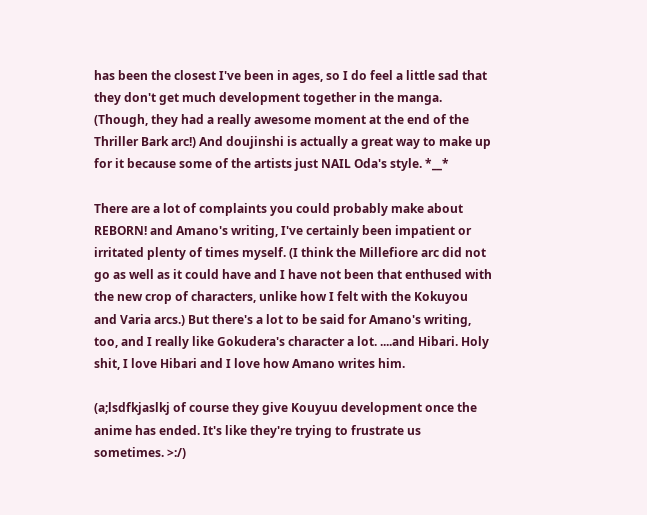has been the closest I've been in ages, so I do feel a little sad that they don't get much development together in the manga. (Though, they had a really awesome moment at the end of the Thriller Bark arc!) And doujinshi is actually a great way to make up for it because some of the artists just NAIL Oda's style. *__*

There are a lot of complaints you could probably make about REBORN! and Amano's writing, I've certainly been impatient or irritated plenty of times myself. (I think the Millefiore arc did not go as well as it could have and I have not been that enthused with the new crop of characters, unlike how I felt with the Kokuyou and Varia arcs.) But there's a lot to be said for Amano's writing, too, and I really like Gokudera's character a lot. ....and Hibari. Holy shit, I love Hibari and I love how Amano writes him.

(a;lsdfkjaslkj of course they give Kouyuu development once the anime has ended. It's like they're trying to frustrate us sometimes. >:/)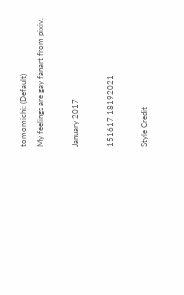tomomichi: (Default)
My feelings are gay fanart from pixiv.

January 2017

151617 18192021

Style Credit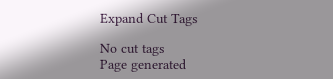Expand Cut Tags

No cut tags
Page generated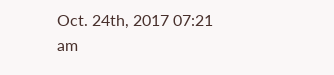Oct. 24th, 2017 07:21 am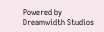Powered by Dreamwidth Studios